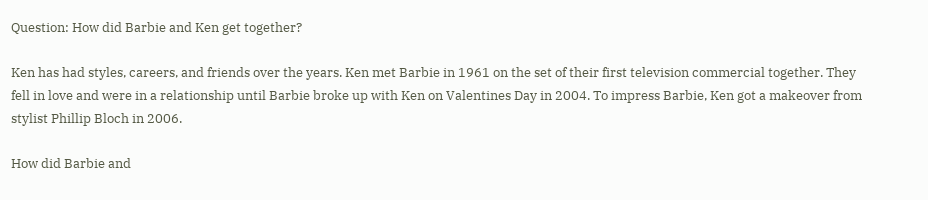Question: How did Barbie and Ken get together?

Ken has had styles, careers, and friends over the years. Ken met Barbie in 1961 on the set of their first television commercial together. They fell in love and were in a relationship until Barbie broke up with Ken on Valentines Day in 2004. To impress Barbie, Ken got a makeover from stylist Phillip Bloch in 2006.

How did Barbie and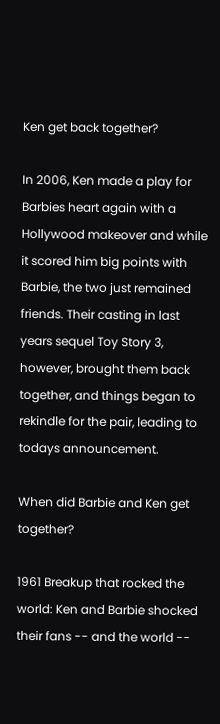Ken get back together?

In 2006, Ken made a play for Barbies heart again with a Hollywood makeover and while it scored him big points with Barbie, the two just remained friends. Their casting in last years sequel Toy Story 3, however, brought them back together, and things began to rekindle for the pair, leading to todays announcement.

When did Barbie and Ken get together?

1961 Breakup that rocked the world: Ken and Barbie shocked their fans -- and the world --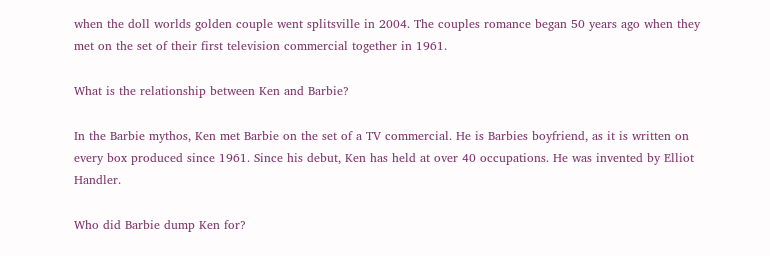when the doll worlds golden couple went splitsville in 2004. The couples romance began 50 years ago when they met on the set of their first television commercial together in 1961.

What is the relationship between Ken and Barbie?

In the Barbie mythos, Ken met Barbie on the set of a TV commercial. He is Barbies boyfriend, as it is written on every box produced since 1961. Since his debut, Ken has held at over 40 occupations. He was invented by Elliot Handler.

Who did Barbie dump Ken for?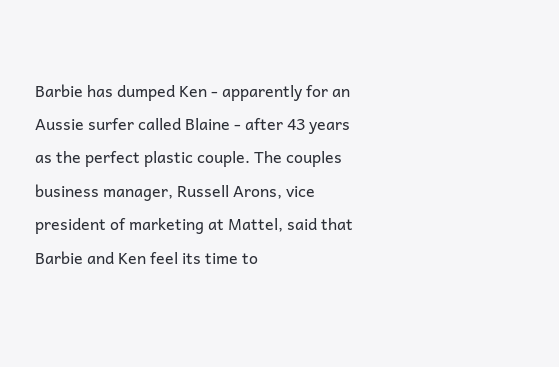Barbie has dumped Ken - apparently for an Aussie surfer called Blaine - after 43 years as the perfect plastic couple. The couples business manager, Russell Arons, vice president of marketing at Mattel, said that Barbie and Ken feel its time to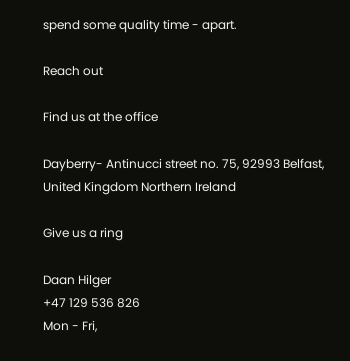spend some quality time - apart.

Reach out

Find us at the office

Dayberry- Antinucci street no. 75, 92993 Belfast, United Kingdom Northern Ireland

Give us a ring

Daan Hilger
+47 129 536 826
Mon - Fri,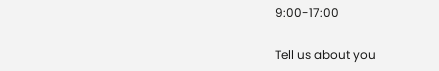9:00-17:00

Tell us about you